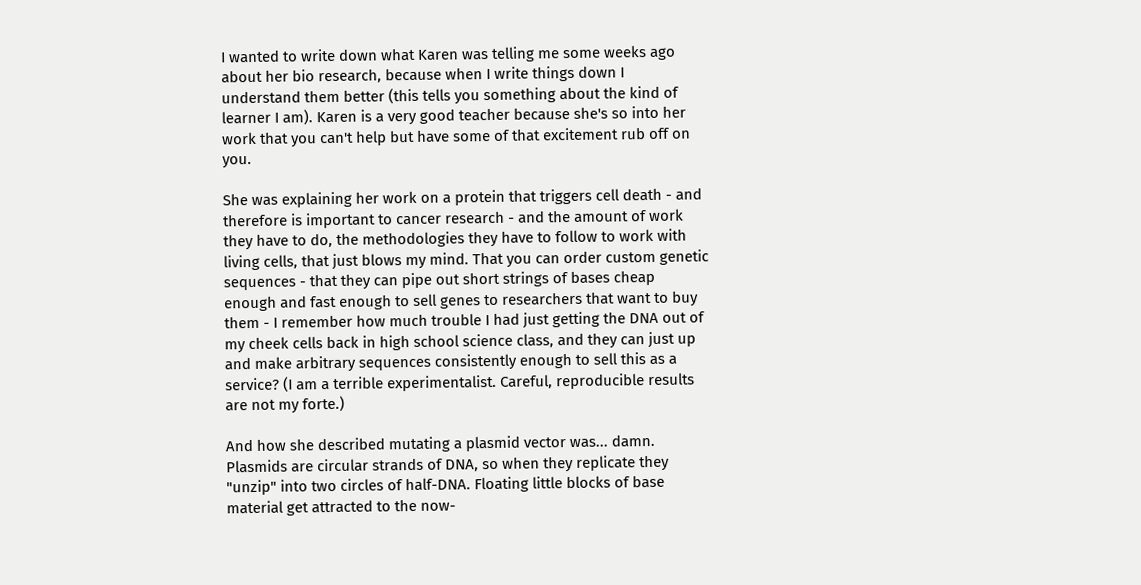I wanted to write down what Karen was telling me some weeks ago about her bio research, because when I write things down I understand them better (this tells you something about the kind of learner I am). Karen is a very good teacher because she's so into her work that you can't help but have some of that excitement rub off on you.

She was explaining her work on a protein that triggers cell death - and therefore is important to cancer research - and the amount of work they have to do, the methodologies they have to follow to work with living cells, that just blows my mind. That you can order custom genetic sequences - that they can pipe out short strings of bases cheap enough and fast enough to sell genes to researchers that want to buy them - I remember how much trouble I had just getting the DNA out of my cheek cells back in high school science class, and they can just up and make arbitrary sequences consistently enough to sell this as a service? (I am a terrible experimentalist. Careful, reproducible results are not my forte.)

And how she described mutating a plasmid vector was... damn. Plasmids are circular strands of DNA, so when they replicate they "unzip" into two circles of half-DNA. Floating little blocks of base material get attracted to the now-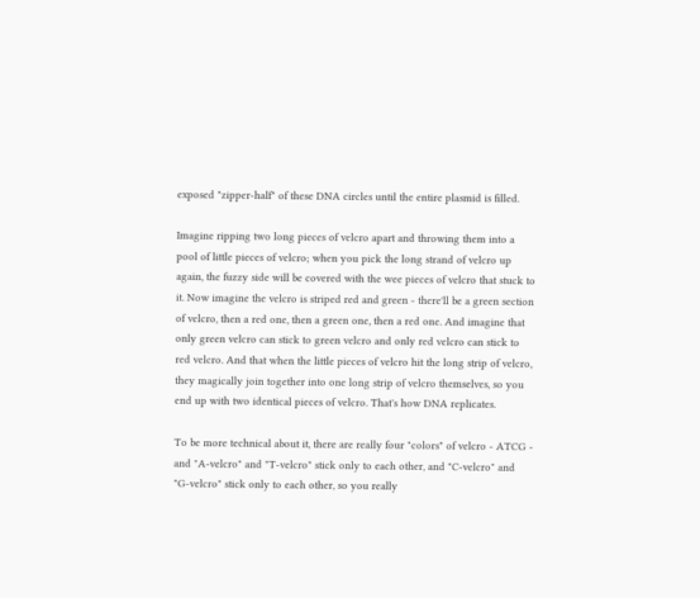exposed "zipper-half" of these DNA circles until the entire plasmid is filled.

Imagine ripping two long pieces of velcro apart and throwing them into a pool of little pieces of velcro; when you pick the long strand of velcro up again, the fuzzy side will be covered with the wee pieces of velcro that stuck to it. Now imagine the velcro is striped red and green - there'll be a green section of velcro, then a red one, then a green one, then a red one. And imagine that only green velcro can stick to green velcro and only red velcro can stick to red velcro. And that when the little pieces of velcro hit the long strip of velcro, they magically join together into one long strip of velcro themselves, so you end up with two identical pieces of velcro. That's how DNA replicates.

To be more technical about it, there are really four "colors" of velcro - ATCG - and "A-velcro" and "T-velcro" stick only to each other, and "C-velcro" and "G-velcro" stick only to each other, so you really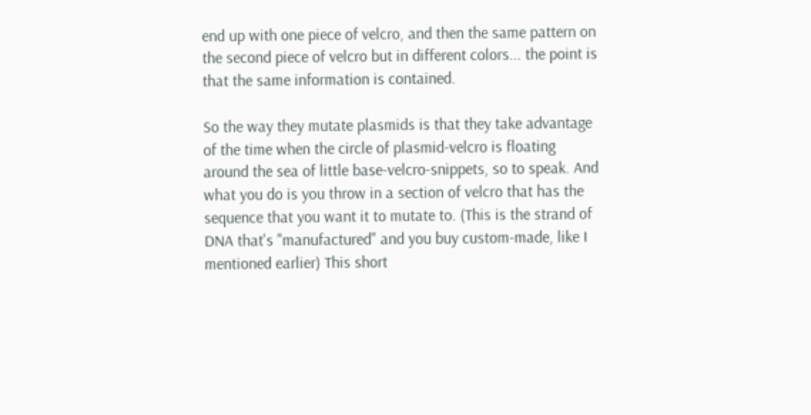end up with one piece of velcro, and then the same pattern on the second piece of velcro but in different colors... the point is that the same information is contained.

So the way they mutate plasmids is that they take advantage of the time when the circle of plasmid-velcro is floating around the sea of little base-velcro-snippets, so to speak. And what you do is you throw in a section of velcro that has the sequence that you want it to mutate to. (This is the strand of DNA that's "manufactured" and you buy custom-made, like I mentioned earlier) This short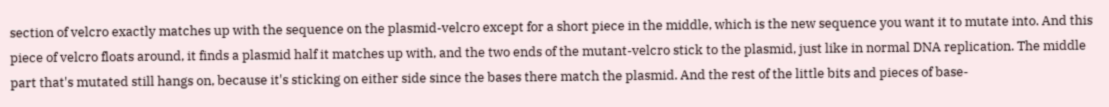section of velcro exactly matches up with the sequence on the plasmid-velcro except for a short piece in the middle, which is the new sequence you want it to mutate into. And this piece of velcro floats around, it finds a plasmid half it matches up with, and the two ends of the mutant-velcro stick to the plasmid, just like in normal DNA replication. The middle part that's mutated still hangs on, because it's sticking on either side since the bases there match the plasmid. And the rest of the little bits and pieces of base-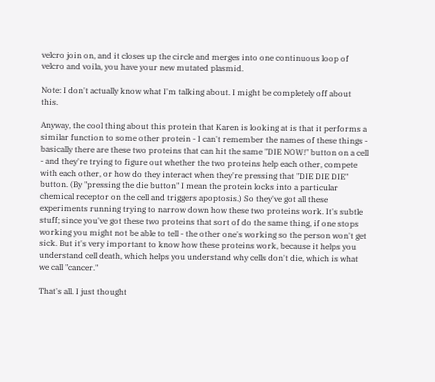velcro join on, and it closes up the circle and merges into one continuous loop of velcro and voila, you have your new mutated plasmid.

Note: I don't actually know what I'm talking about. I might be completely off about this.

Anyway, the cool thing about this protein that Karen is looking at is that it performs a similar function to some other protein - I can't remember the names of these things - basically there are these two proteins that can hit the same "DIE NOW!" button on a cell - and they're trying to figure out whether the two proteins help each other, compete with each other, or how do they interact when they're pressing that "DIE DIE DIE" button. (By "pressing the die button" I mean the protein locks into a particular chemical receptor on the cell and triggers apoptosis.) So they've got all these experiments running trying to narrow down how these two proteins work. It's subtle stuff; since you've got these two proteins that sort of do the same thing, if one stops working you might not be able to tell - the other one's working so the person won't get sick. But it's very important to know how these proteins work, because it helps you understand cell death, which helps you understand why cells don't die, which is what we call "cancer."

That's all. I just thought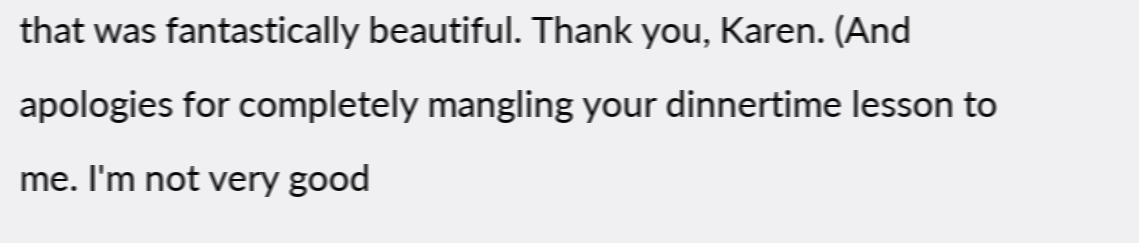that was fantastically beautiful. Thank you, Karen. (And apologies for completely mangling your dinnertime lesson to me. I'm not very good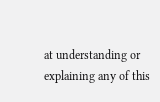at understanding or explaining any of this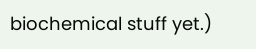biochemical stuff yet.)